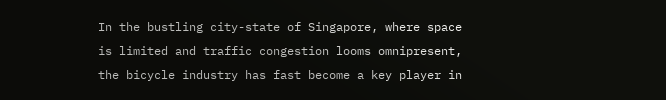In the bustling city-state of Singapore, where space is limited and traffic congestion looms omnipresent, the bicycle industry has fast become a key player in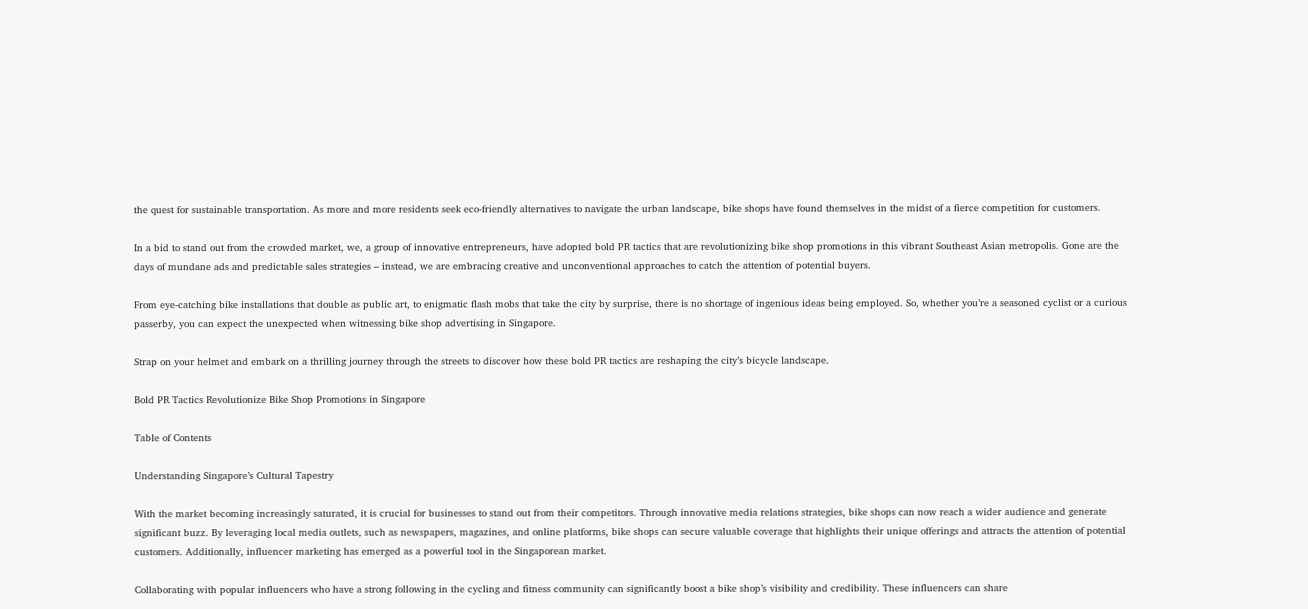the quest for sustainable transportation. As more and more residents seek eco-friendly alternatives to navigate the urban landscape, bike shops have found themselves in the midst of a fierce competition for customers.

In a bid to stand out from the crowded market, we, a group of innovative entrepreneurs, have adopted bold PR tactics that are revolutionizing bike shop promotions in this vibrant Southeast Asian metropolis. Gone are the days of mundane ads and predictable sales strategies – instead, we are embracing creative and unconventional approaches to catch the attention of potential buyers.

From eye-catching bike installations that double as public art, to enigmatic flash mobs that take the city by surprise, there is no shortage of ingenious ideas being employed. So, whether you’re a seasoned cyclist or a curious passerby, you can expect the unexpected when witnessing bike shop advertising in Singapore.

Strap on your helmet and embark on a thrilling journey through the streets to discover how these bold PR tactics are reshaping the city’s bicycle landscape.

Bold PR Tactics Revolutionize Bike Shop Promotions in Singapore

Table of Contents

Understanding Singapore’s Cultural Tapestry

With the market becoming increasingly saturated, it is crucial for businesses to stand out from their competitors. Through innovative media relations strategies, bike shops can now reach a wider audience and generate significant buzz. By leveraging local media outlets, such as newspapers, magazines, and online platforms, bike shops can secure valuable coverage that highlights their unique offerings and attracts the attention of potential customers. Additionally, influencer marketing has emerged as a powerful tool in the Singaporean market.

Collaborating with popular influencers who have a strong following in the cycling and fitness community can significantly boost a bike shop’s visibility and credibility. These influencers can share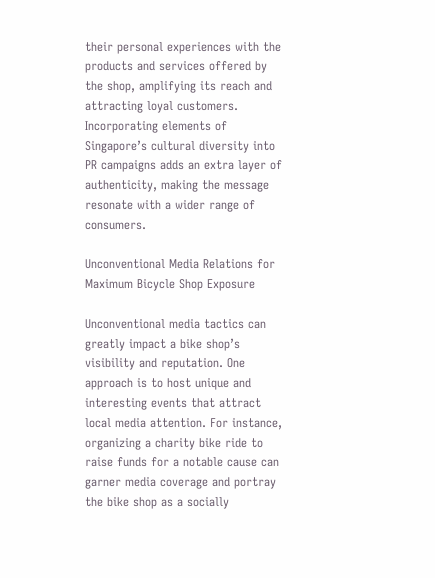their personal experiences with the products and services offered by the shop, amplifying its reach and attracting loyal customers. Incorporating elements of Singapore’s cultural diversity into PR campaigns adds an extra layer of authenticity, making the message resonate with a wider range of consumers.

Unconventional Media Relations for Maximum Bicycle Shop Exposure

Unconventional media tactics can greatly impact a bike shop’s visibility and reputation. One approach is to host unique and interesting events that attract local media attention. For instance, organizing a charity bike ride to raise funds for a notable cause can garner media coverage and portray the bike shop as a socially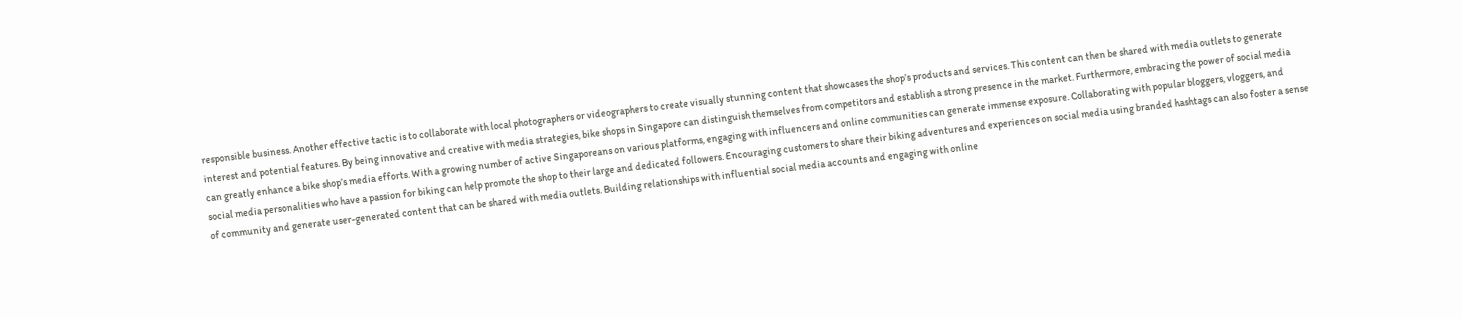responsible business. Another effective tactic is to collaborate with local photographers or videographers to create visually stunning content that showcases the shop’s products and services. This content can then be shared with media outlets to generate interest and potential features. By being innovative and creative with media strategies, bike shops in Singapore can distinguish themselves from competitors and establish a strong presence in the market. Furthermore, embracing the power of social media can greatly enhance a bike shop’s media efforts. With a growing number of active Singaporeans on various platforms, engaging with influencers and online communities can generate immense exposure. Collaborating with popular bloggers, vloggers, and social media personalities who have a passion for biking can help promote the shop to their large and dedicated followers. Encouraging customers to share their biking adventures and experiences on social media using branded hashtags can also foster a sense of community and generate user-generated content that can be shared with media outlets. Building relationships with influential social media accounts and engaging with online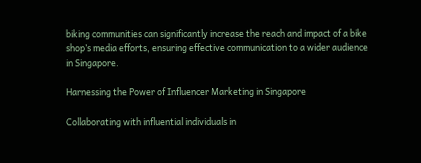biking communities can significantly increase the reach and impact of a bike shop’s media efforts, ensuring effective communication to a wider audience in Singapore.

Harnessing the Power of Influencer Marketing in Singapore

Collaborating with influential individuals in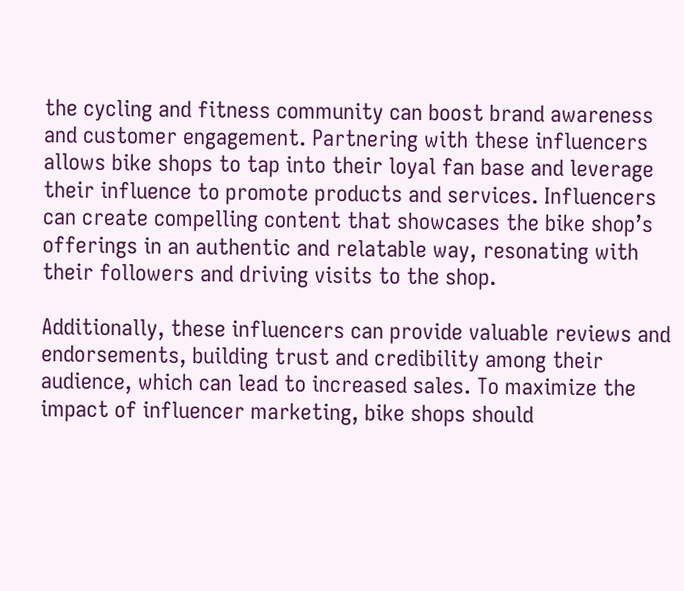the cycling and fitness community can boost brand awareness and customer engagement. Partnering with these influencers allows bike shops to tap into their loyal fan base and leverage their influence to promote products and services. Influencers can create compelling content that showcases the bike shop’s offerings in an authentic and relatable way, resonating with their followers and driving visits to the shop.

Additionally, these influencers can provide valuable reviews and endorsements, building trust and credibility among their audience, which can lead to increased sales. To maximize the impact of influencer marketing, bike shops should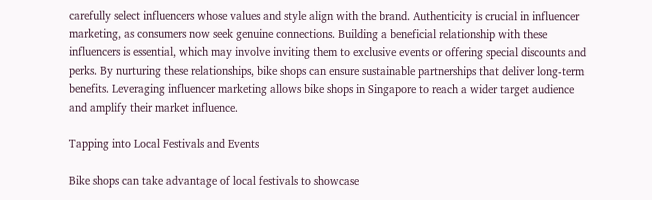carefully select influencers whose values and style align with the brand. Authenticity is crucial in influencer marketing, as consumers now seek genuine connections. Building a beneficial relationship with these influencers is essential, which may involve inviting them to exclusive events or offering special discounts and perks. By nurturing these relationships, bike shops can ensure sustainable partnerships that deliver long-term benefits. Leveraging influencer marketing allows bike shops in Singapore to reach a wider target audience and amplify their market influence.

Tapping into Local Festivals and Events

Bike shops can take advantage of local festivals to showcase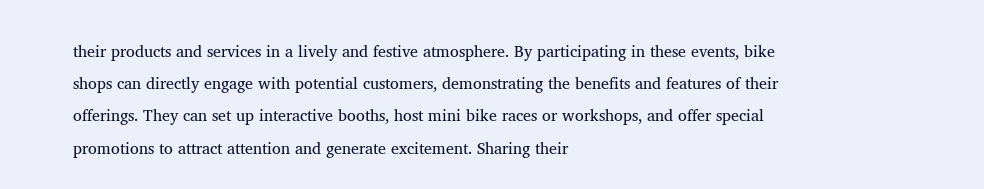their products and services in a lively and festive atmosphere. By participating in these events, bike shops can directly engage with potential customers, demonstrating the benefits and features of their offerings. They can set up interactive booths, host mini bike races or workshops, and offer special promotions to attract attention and generate excitement. Sharing their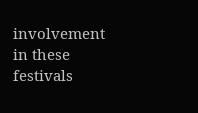involvement in these festivals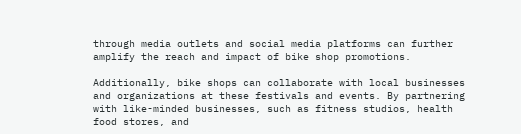through media outlets and social media platforms can further amplify the reach and impact of bike shop promotions.

Additionally, bike shops can collaborate with local businesses and organizations at these festivals and events. By partnering with like-minded businesses, such as fitness studios, health food stores, and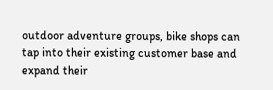outdoor adventure groups, bike shops can tap into their existing customer base and expand their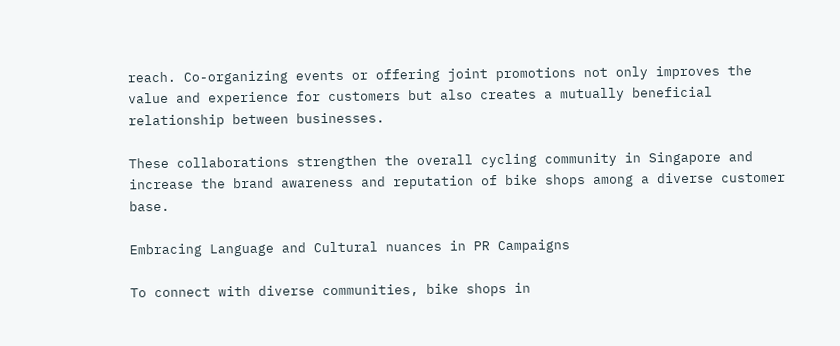reach. Co-organizing events or offering joint promotions not only improves the value and experience for customers but also creates a mutually beneficial relationship between businesses.

These collaborations strengthen the overall cycling community in Singapore and increase the brand awareness and reputation of bike shops among a diverse customer base.

Embracing Language and Cultural nuances in PR Campaigns

To connect with diverse communities, bike shops in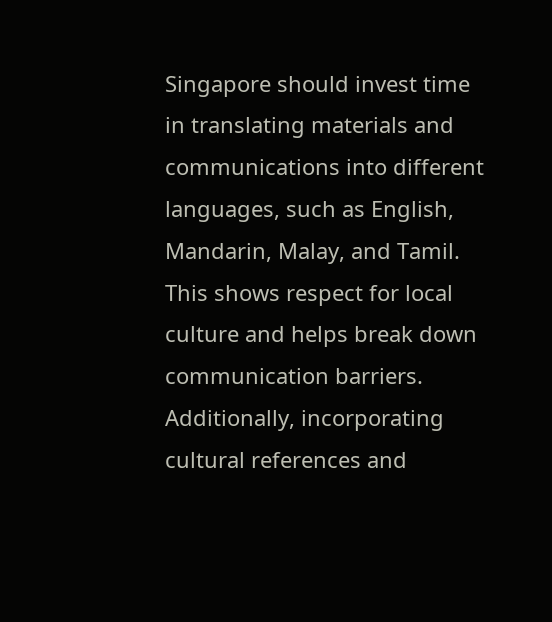Singapore should invest time in translating materials and communications into different languages, such as English, Mandarin, Malay, and Tamil. This shows respect for local culture and helps break down communication barriers. Additionally, incorporating cultural references and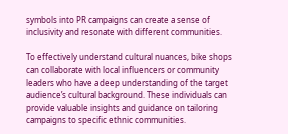symbols into PR campaigns can create a sense of inclusivity and resonate with different communities.

To effectively understand cultural nuances, bike shops can collaborate with local influencers or community leaders who have a deep understanding of the target audience’s cultural background. These individuals can provide valuable insights and guidance on tailoring campaigns to specific ethnic communities.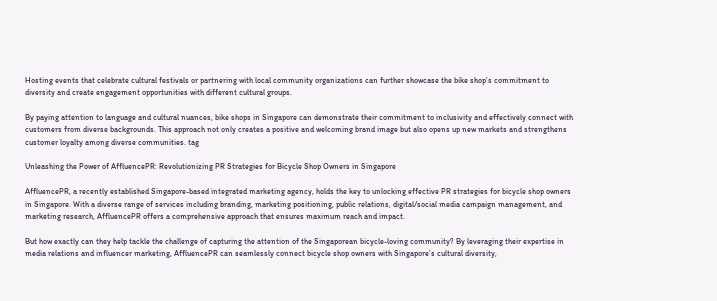Hosting events that celebrate cultural festivals or partnering with local community organizations can further showcase the bike shop’s commitment to diversity and create engagement opportunities with different cultural groups.

By paying attention to language and cultural nuances, bike shops in Singapore can demonstrate their commitment to inclusivity and effectively connect with customers from diverse backgrounds. This approach not only creates a positive and welcoming brand image but also opens up new markets and strengthens customer loyalty among diverse communities. tag

Unleashing the Power of AffluencePR: Revolutionizing PR Strategies for Bicycle Shop Owners in Singapore

AffluencePR, a recently established Singapore-based integrated marketing agency, holds the key to unlocking effective PR strategies for bicycle shop owners in Singapore. With a diverse range of services including branding, marketing positioning, public relations, digital/social media campaign management, and marketing research, AffluencePR offers a comprehensive approach that ensures maximum reach and impact.

But how exactly can they help tackle the challenge of capturing the attention of the Singaporean bicycle-loving community? By leveraging their expertise in media relations and influencer marketing, AffluencePR can seamlessly connect bicycle shop owners with Singapore’s cultural diversity,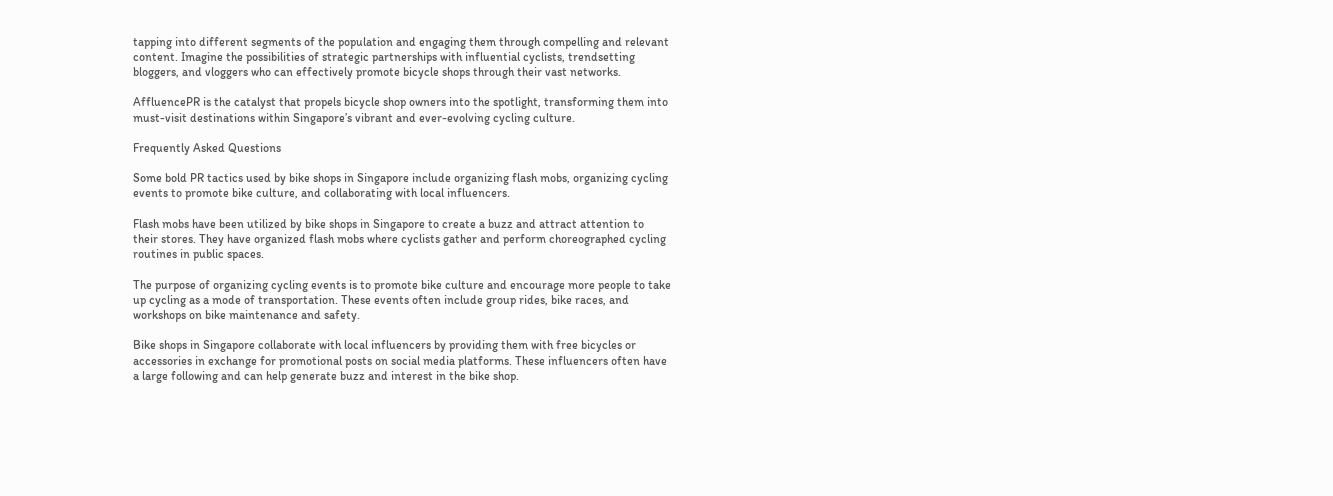tapping into different segments of the population and engaging them through compelling and relevant content. Imagine the possibilities of strategic partnerships with influential cyclists, trendsetting bloggers, and vloggers who can effectively promote bicycle shops through their vast networks.

AffluencePR is the catalyst that propels bicycle shop owners into the spotlight, transforming them into must-visit destinations within Singapore’s vibrant and ever-evolving cycling culture.

Frequently Asked Questions

Some bold PR tactics used by bike shops in Singapore include organizing flash mobs, organizing cycling events to promote bike culture, and collaborating with local influencers.

Flash mobs have been utilized by bike shops in Singapore to create a buzz and attract attention to their stores. They have organized flash mobs where cyclists gather and perform choreographed cycling routines in public spaces.

The purpose of organizing cycling events is to promote bike culture and encourage more people to take up cycling as a mode of transportation. These events often include group rides, bike races, and workshops on bike maintenance and safety.

Bike shops in Singapore collaborate with local influencers by providing them with free bicycles or accessories in exchange for promotional posts on social media platforms. These influencers often have a large following and can help generate buzz and interest in the bike shop.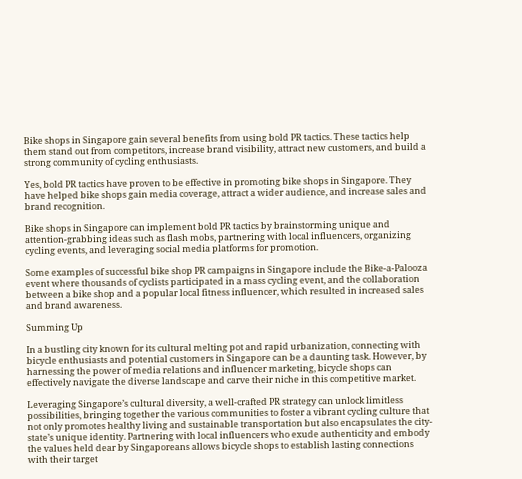Bike shops in Singapore gain several benefits from using bold PR tactics. These tactics help them stand out from competitors, increase brand visibility, attract new customers, and build a strong community of cycling enthusiasts.

Yes, bold PR tactics have proven to be effective in promoting bike shops in Singapore. They have helped bike shops gain media coverage, attract a wider audience, and increase sales and brand recognition.

Bike shops in Singapore can implement bold PR tactics by brainstorming unique and attention-grabbing ideas such as flash mobs, partnering with local influencers, organizing cycling events, and leveraging social media platforms for promotion.

Some examples of successful bike shop PR campaigns in Singapore include the Bike-a-Palooza event where thousands of cyclists participated in a mass cycling event, and the collaboration between a bike shop and a popular local fitness influencer, which resulted in increased sales and brand awareness.

Summing Up

In a bustling city known for its cultural melting pot and rapid urbanization, connecting with bicycle enthusiasts and potential customers in Singapore can be a daunting task. However, by harnessing the power of media relations and influencer marketing, bicycle shops can effectively navigate the diverse landscape and carve their niche in this competitive market.

Leveraging Singapore’s cultural diversity, a well-crafted PR strategy can unlock limitless possibilities, bringing together the various communities to foster a vibrant cycling culture that not only promotes healthy living and sustainable transportation but also encapsulates the city-state’s unique identity. Partnering with local influencers who exude authenticity and embody the values held dear by Singaporeans allows bicycle shops to establish lasting connections with their target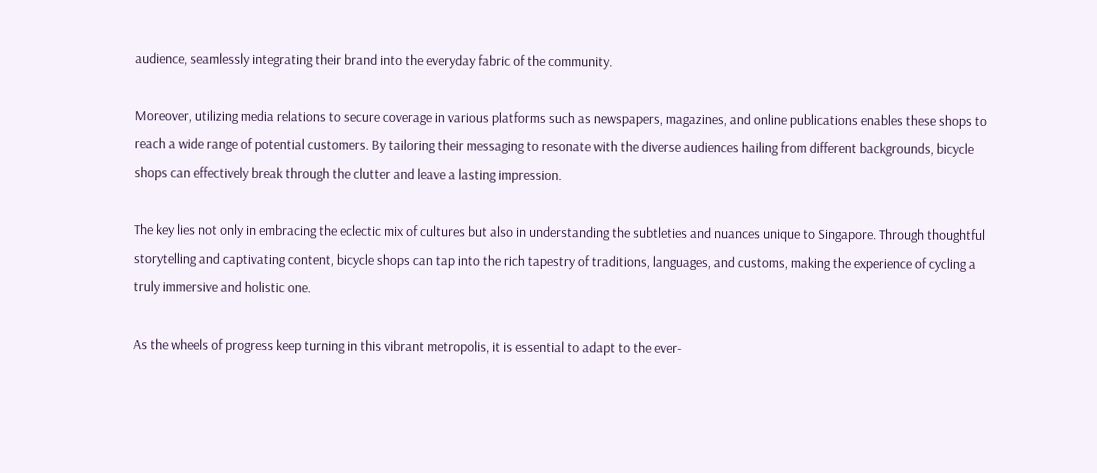audience, seamlessly integrating their brand into the everyday fabric of the community.

Moreover, utilizing media relations to secure coverage in various platforms such as newspapers, magazines, and online publications enables these shops to reach a wide range of potential customers. By tailoring their messaging to resonate with the diverse audiences hailing from different backgrounds, bicycle shops can effectively break through the clutter and leave a lasting impression.

The key lies not only in embracing the eclectic mix of cultures but also in understanding the subtleties and nuances unique to Singapore. Through thoughtful storytelling and captivating content, bicycle shops can tap into the rich tapestry of traditions, languages, and customs, making the experience of cycling a truly immersive and holistic one.

As the wheels of progress keep turning in this vibrant metropolis, it is essential to adapt to the ever-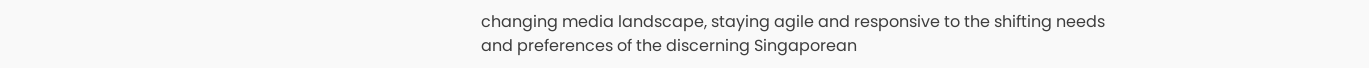changing media landscape, staying agile and responsive to the shifting needs and preferences of the discerning Singaporean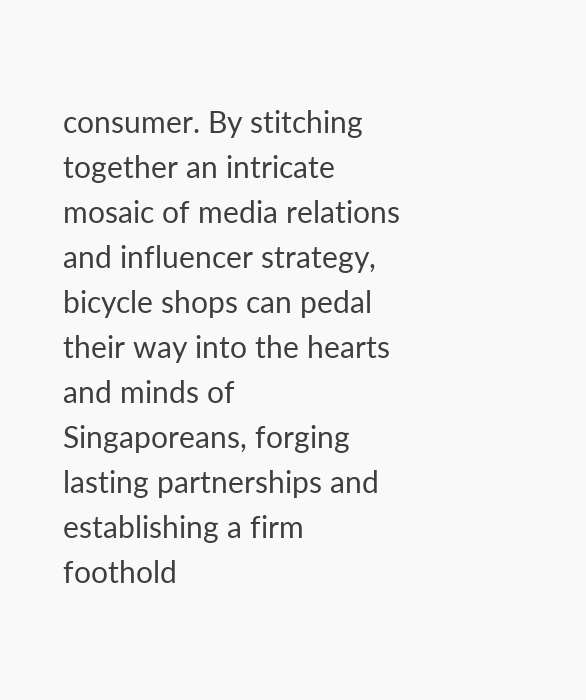consumer. By stitching together an intricate mosaic of media relations and influencer strategy, bicycle shops can pedal their way into the hearts and minds of Singaporeans, forging lasting partnerships and establishing a firm foothold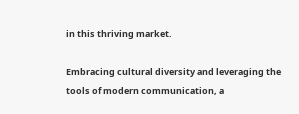in this thriving market.

Embracing cultural diversity and leveraging the tools of modern communication, a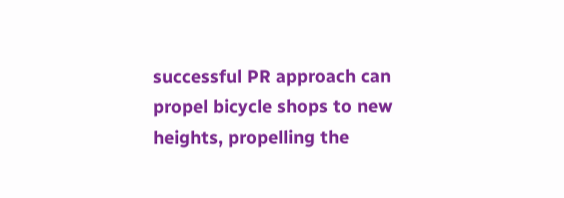successful PR approach can propel bicycle shops to new heights, propelling the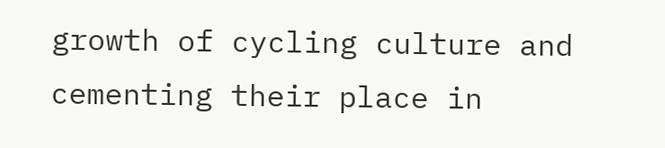growth of cycling culture and cementing their place in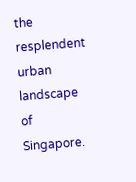the resplendent urban landscape of Singapore.